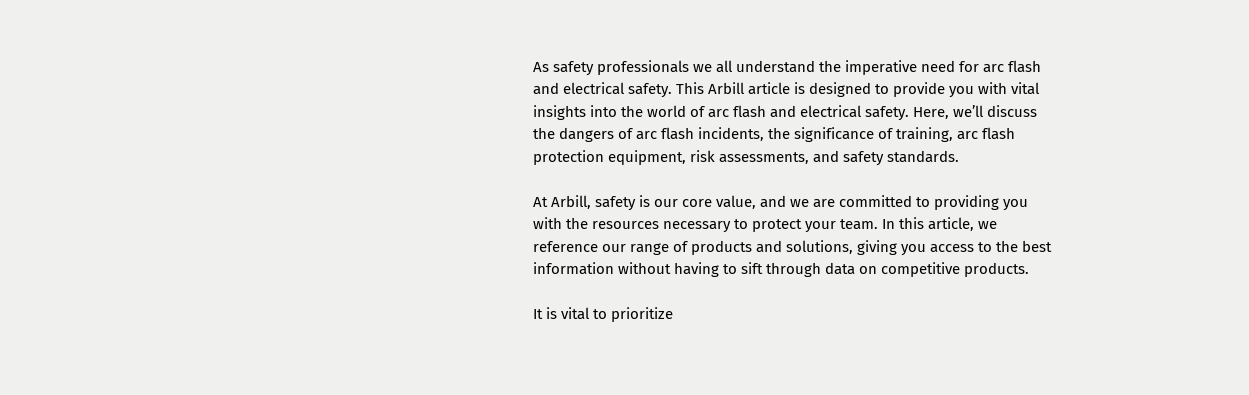As safety professionals we all understand the imperative need for arc flash and electrical safety. This Arbill article is designed to provide you with vital insights into the world of arc flash and electrical safety. Here, we’ll discuss the dangers of arc flash incidents, the significance of training, arc flash protection equipment, risk assessments, and safety standards.

At Arbill, safety is our core value, and we are committed to providing you with the resources necessary to protect your team. In this article, we reference our range of products and solutions, giving you access to the best information without having to sift through data on competitive products.

It is vital to prioritize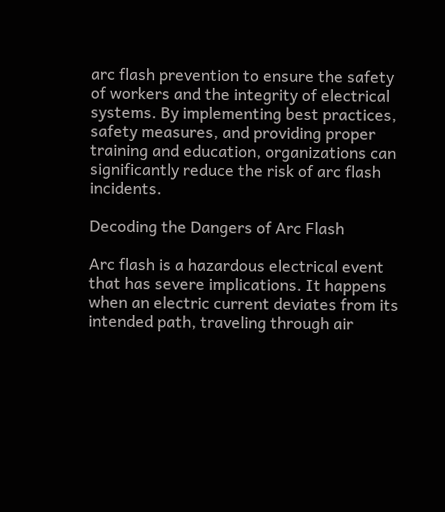arc flash prevention to ensure the safety of workers and the integrity of electrical systems. By implementing best practices, safety measures, and providing proper training and education, organizations can significantly reduce the risk of arc flash incidents.

Decoding the Dangers of Arc Flash

Arc flash is a hazardous electrical event that has severe implications. It happens when an electric current deviates from its intended path, traveling through air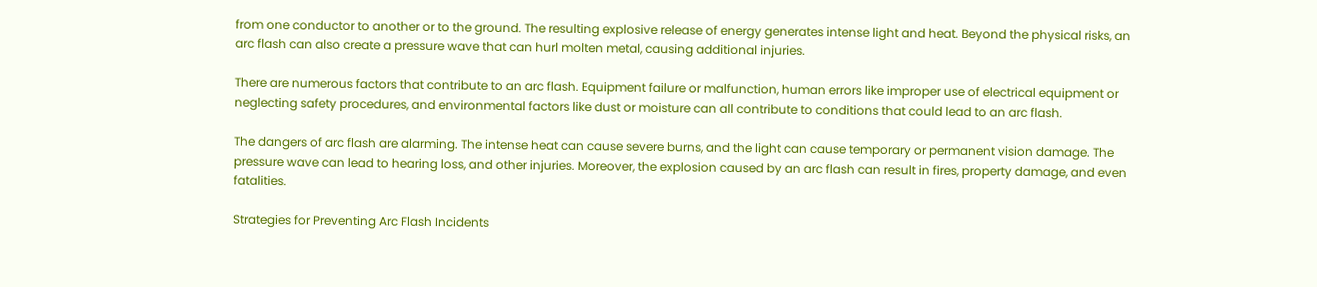from one conductor to another or to the ground. The resulting explosive release of energy generates intense light and heat. Beyond the physical risks, an arc flash can also create a pressure wave that can hurl molten metal, causing additional injuries.

There are numerous factors that contribute to an arc flash. Equipment failure or malfunction, human errors like improper use of electrical equipment or neglecting safety procedures, and environmental factors like dust or moisture can all contribute to conditions that could lead to an arc flash.

The dangers of arc flash are alarming. The intense heat can cause severe burns, and the light can cause temporary or permanent vision damage. The pressure wave can lead to hearing loss, and other injuries. Moreover, the explosion caused by an arc flash can result in fires, property damage, and even fatalities.

Strategies for Preventing Arc Flash Incidents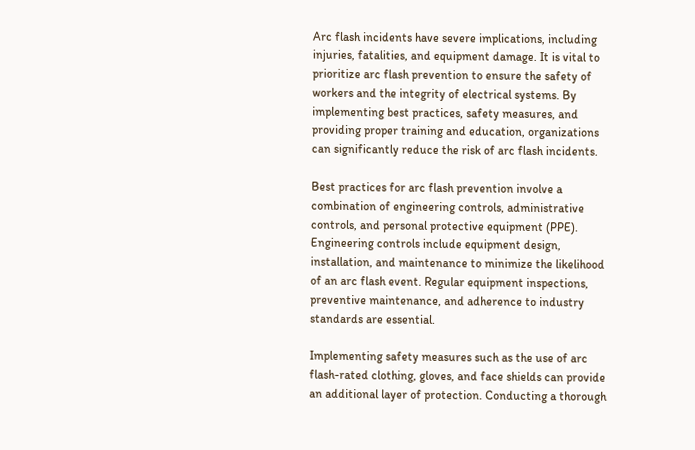Arc flash incidents have severe implications, including injuries, fatalities, and equipment damage. It is vital to prioritize arc flash prevention to ensure the safety of workers and the integrity of electrical systems. By implementing best practices, safety measures, and providing proper training and education, organizations can significantly reduce the risk of arc flash incidents.

Best practices for arc flash prevention involve a combination of engineering controls, administrative controls, and personal protective equipment (PPE). Engineering controls include equipment design, installation, and maintenance to minimize the likelihood of an arc flash event. Regular equipment inspections, preventive maintenance, and adherence to industry standards are essential.

Implementing safety measures such as the use of arc flash-rated clothing, gloves, and face shields can provide an additional layer of protection. Conducting a thorough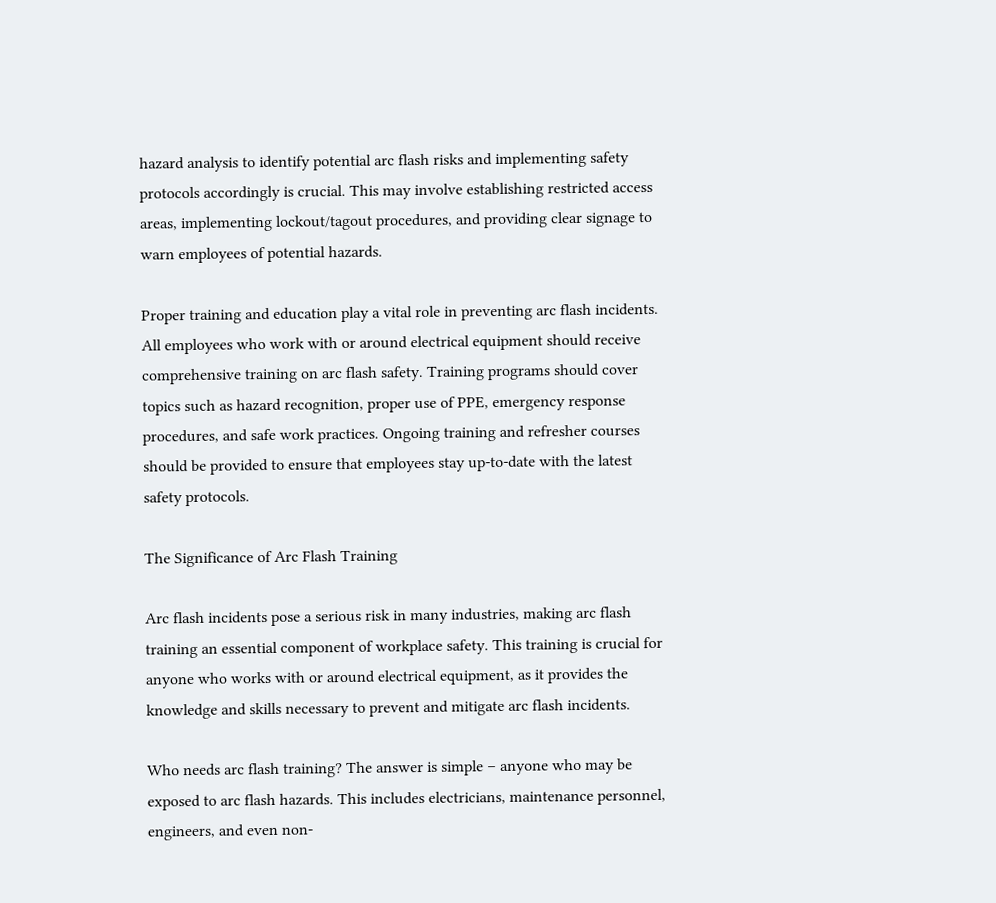hazard analysis to identify potential arc flash risks and implementing safety protocols accordingly is crucial. This may involve establishing restricted access areas, implementing lockout/tagout procedures, and providing clear signage to warn employees of potential hazards.

Proper training and education play a vital role in preventing arc flash incidents. All employees who work with or around electrical equipment should receive comprehensive training on arc flash safety. Training programs should cover topics such as hazard recognition, proper use of PPE, emergency response procedures, and safe work practices. Ongoing training and refresher courses should be provided to ensure that employees stay up-to-date with the latest safety protocols.

The Significance of Arc Flash Training

Arc flash incidents pose a serious risk in many industries, making arc flash training an essential component of workplace safety. This training is crucial for anyone who works with or around electrical equipment, as it provides the knowledge and skills necessary to prevent and mitigate arc flash incidents.

Who needs arc flash training? The answer is simple – anyone who may be exposed to arc flash hazards. This includes electricians, maintenance personnel, engineers, and even non-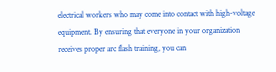electrical workers who may come into contact with high-voltage equipment. By ensuring that everyone in your organization receives proper arc flash training, you can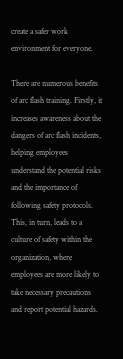create a safer work environment for everyone.

There are numerous benefits of arc flash training. Firstly, it increases awareness about the dangers of arc flash incidents, helping employees understand the potential risks and the importance of following safety protocols. This, in turn, leads to a culture of safety within the organization, where employees are more likely to take necessary precautions and report potential hazards.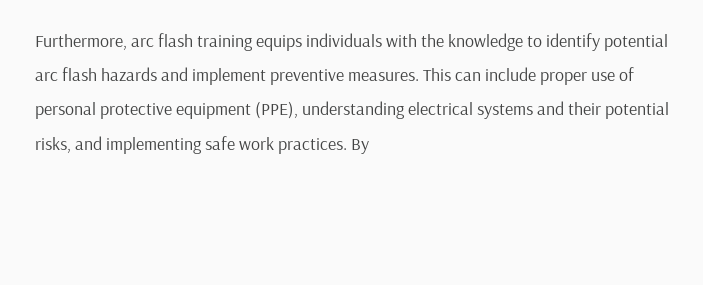Furthermore, arc flash training equips individuals with the knowledge to identify potential arc flash hazards and implement preventive measures. This can include proper use of personal protective equipment (PPE), understanding electrical systems and their potential risks, and implementing safe work practices. By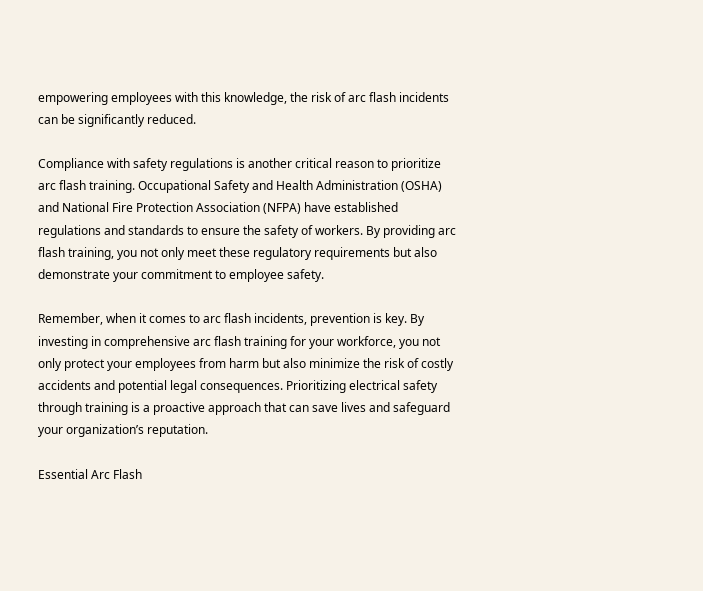empowering employees with this knowledge, the risk of arc flash incidents can be significantly reduced.

Compliance with safety regulations is another critical reason to prioritize arc flash training. Occupational Safety and Health Administration (OSHA) and National Fire Protection Association (NFPA) have established regulations and standards to ensure the safety of workers. By providing arc flash training, you not only meet these regulatory requirements but also demonstrate your commitment to employee safety.

Remember, when it comes to arc flash incidents, prevention is key. By investing in comprehensive arc flash training for your workforce, you not only protect your employees from harm but also minimize the risk of costly accidents and potential legal consequences. Prioritizing electrical safety through training is a proactive approach that can save lives and safeguard your organization’s reputation.

Essential Arc Flash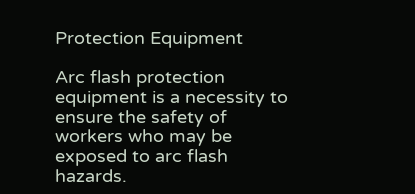Protection Equipment

Arc flash protection equipment is a necessity to ensure the safety of workers who may be exposed to arc flash hazards.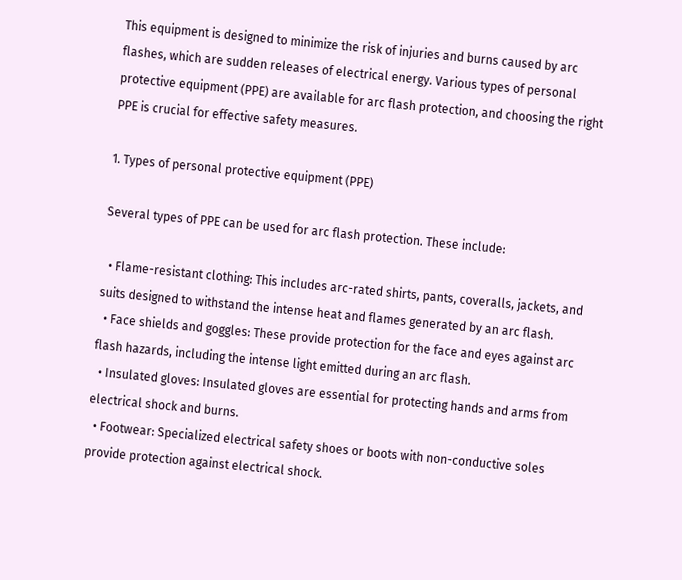This equipment is designed to minimize the risk of injuries and burns caused by arc flashes, which are sudden releases of electrical energy. Various types of personal protective equipment (PPE) are available for arc flash protection, and choosing the right PPE is crucial for effective safety measures.

1. Types of personal protective equipment (PPE)

Several types of PPE can be used for arc flash protection. These include:

  • Flame-resistant clothing: This includes arc-rated shirts, pants, coveralls, jackets, and suits designed to withstand the intense heat and flames generated by an arc flash.
  • Face shields and goggles: These provide protection for the face and eyes against arc flash hazards, including the intense light emitted during an arc flash.
  • Insulated gloves: Insulated gloves are essential for protecting hands and arms from electrical shock and burns.
  • Footwear: Specialized electrical safety shoes or boots with non-conductive soles provide protection against electrical shock.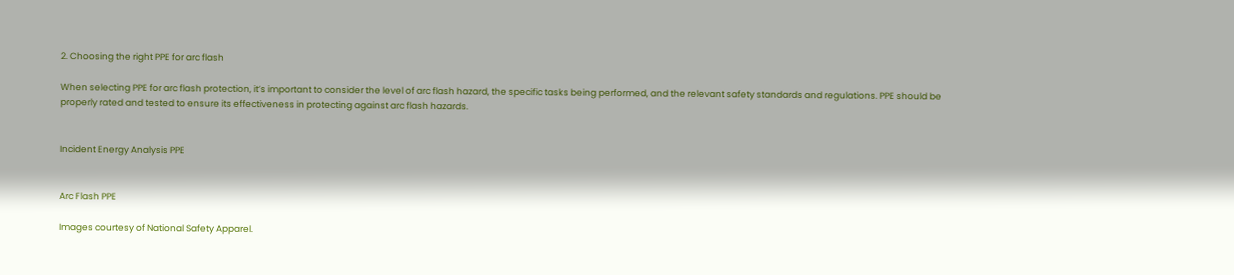2. Choosing the right PPE for arc flash

When selecting PPE for arc flash protection, it’s important to consider the level of arc flash hazard, the specific tasks being performed, and the relevant safety standards and regulations. PPE should be properly rated and tested to ensure its effectiveness in protecting against arc flash hazards.


Incident Energy Analysis PPE


Arc Flash PPE

Images courtesy of National Safety Apparel.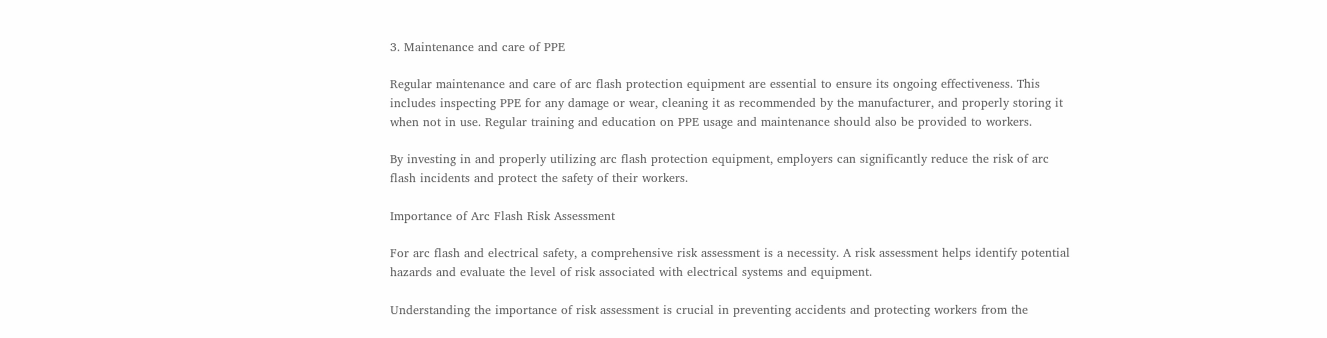3. Maintenance and care of PPE

Regular maintenance and care of arc flash protection equipment are essential to ensure its ongoing effectiveness. This includes inspecting PPE for any damage or wear, cleaning it as recommended by the manufacturer, and properly storing it when not in use. Regular training and education on PPE usage and maintenance should also be provided to workers.

By investing in and properly utilizing arc flash protection equipment, employers can significantly reduce the risk of arc flash incidents and protect the safety of their workers.

Importance of Arc Flash Risk Assessment

For arc flash and electrical safety, a comprehensive risk assessment is a necessity. A risk assessment helps identify potential hazards and evaluate the level of risk associated with electrical systems and equipment.

Understanding the importance of risk assessment is crucial in preventing accidents and protecting workers from the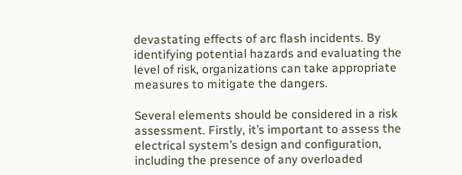devastating effects of arc flash incidents. By identifying potential hazards and evaluating the level of risk, organizations can take appropriate measures to mitigate the dangers.

Several elements should be considered in a risk assessment. Firstly, it’s important to assess the electrical system’s design and configuration, including the presence of any overloaded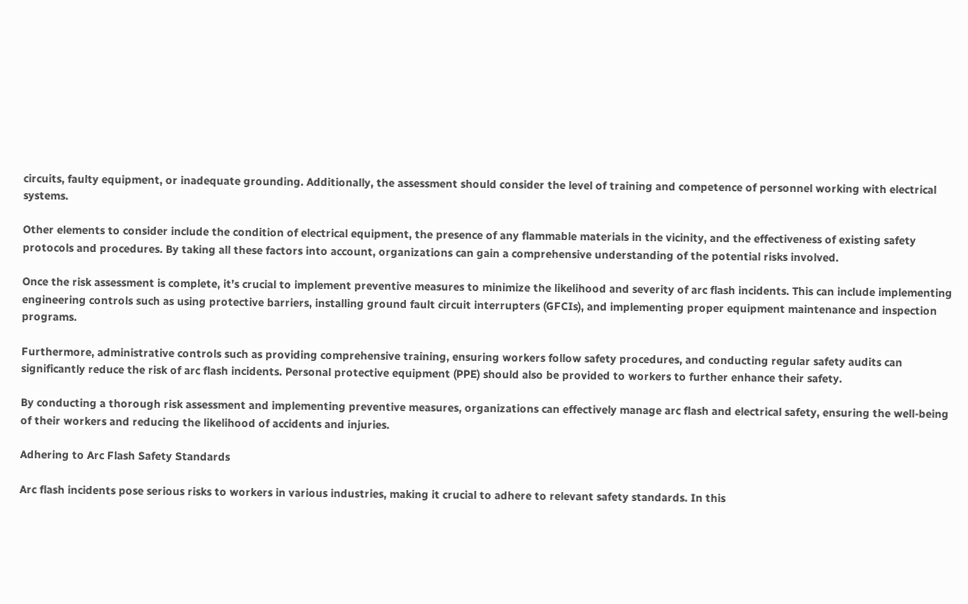circuits, faulty equipment, or inadequate grounding. Additionally, the assessment should consider the level of training and competence of personnel working with electrical systems.

Other elements to consider include the condition of electrical equipment, the presence of any flammable materials in the vicinity, and the effectiveness of existing safety protocols and procedures. By taking all these factors into account, organizations can gain a comprehensive understanding of the potential risks involved.

Once the risk assessment is complete, it’s crucial to implement preventive measures to minimize the likelihood and severity of arc flash incidents. This can include implementing engineering controls such as using protective barriers, installing ground fault circuit interrupters (GFCIs), and implementing proper equipment maintenance and inspection programs.

Furthermore, administrative controls such as providing comprehensive training, ensuring workers follow safety procedures, and conducting regular safety audits can significantly reduce the risk of arc flash incidents. Personal protective equipment (PPE) should also be provided to workers to further enhance their safety.

By conducting a thorough risk assessment and implementing preventive measures, organizations can effectively manage arc flash and electrical safety, ensuring the well-being of their workers and reducing the likelihood of accidents and injuries.

Adhering to Arc Flash Safety Standards

Arc flash incidents pose serious risks to workers in various industries, making it crucial to adhere to relevant safety standards. In this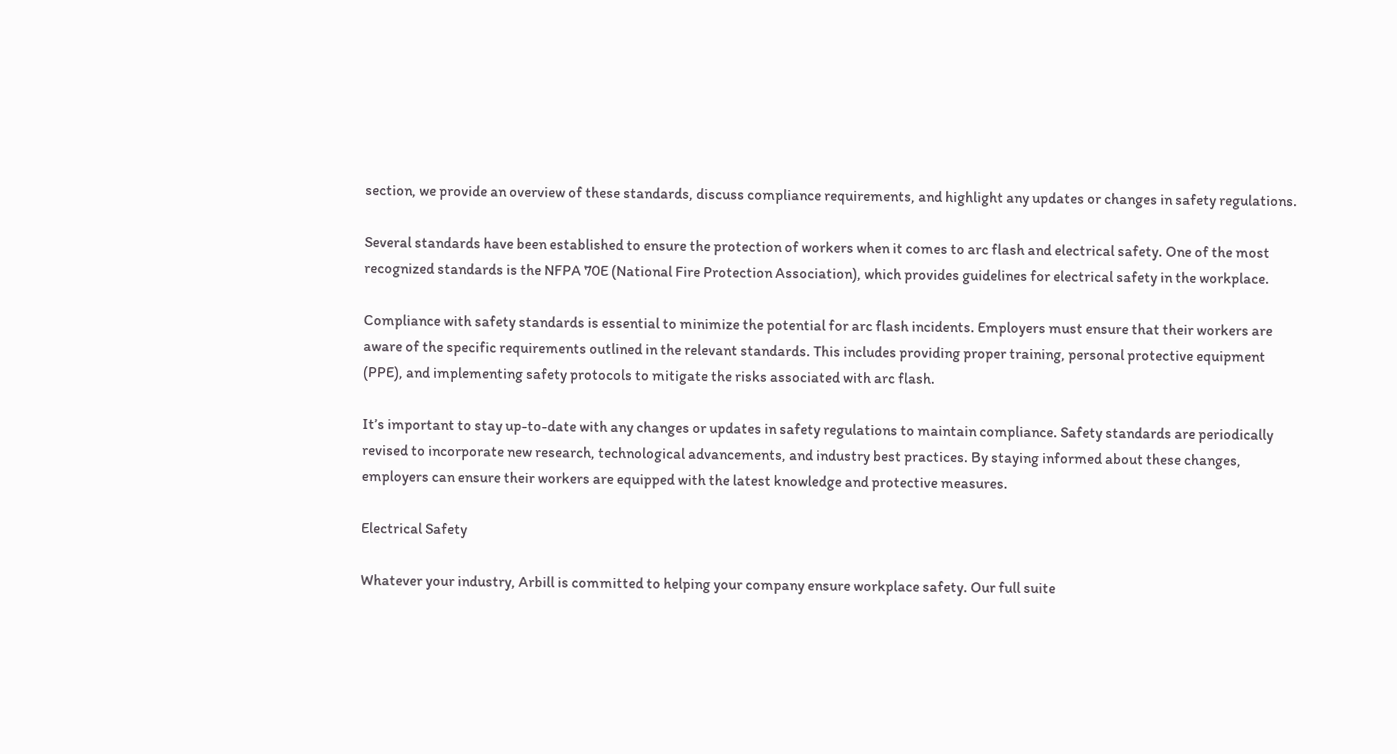section, we provide an overview of these standards, discuss compliance requirements, and highlight any updates or changes in safety regulations.

Several standards have been established to ensure the protection of workers when it comes to arc flash and electrical safety. One of the most recognized standards is the NFPA 70E (National Fire Protection Association), which provides guidelines for electrical safety in the workplace.

Compliance with safety standards is essential to minimize the potential for arc flash incidents. Employers must ensure that their workers are aware of the specific requirements outlined in the relevant standards. This includes providing proper training, personal protective equipment (PPE), and implementing safety protocols to mitigate the risks associated with arc flash.

It’s important to stay up-to-date with any changes or updates in safety regulations to maintain compliance. Safety standards are periodically revised to incorporate new research, technological advancements, and industry best practices. By staying informed about these changes, employers can ensure their workers are equipped with the latest knowledge and protective measures.

Electrical Safety

Whatever your industry, Arbill is committed to helping your company ensure workplace safety. Our full suite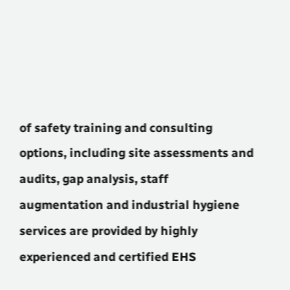of safety training and consulting options, including site assessments and audits, gap analysis, staff augmentation and industrial hygiene services are provided by highly experienced and certified EHS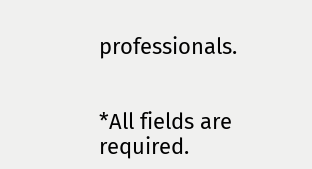professionals.


*All fields are required.